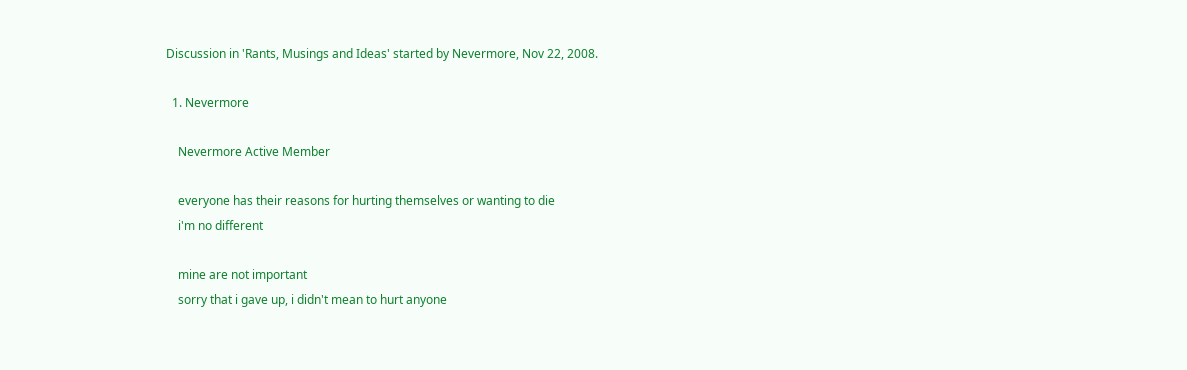Discussion in 'Rants, Musings and Ideas' started by Nevermore, Nov 22, 2008.

  1. Nevermore

    Nevermore Active Member

    everyone has their reasons for hurting themselves or wanting to die
    i'm no different

    mine are not important
    sorry that i gave up, i didn't mean to hurt anyone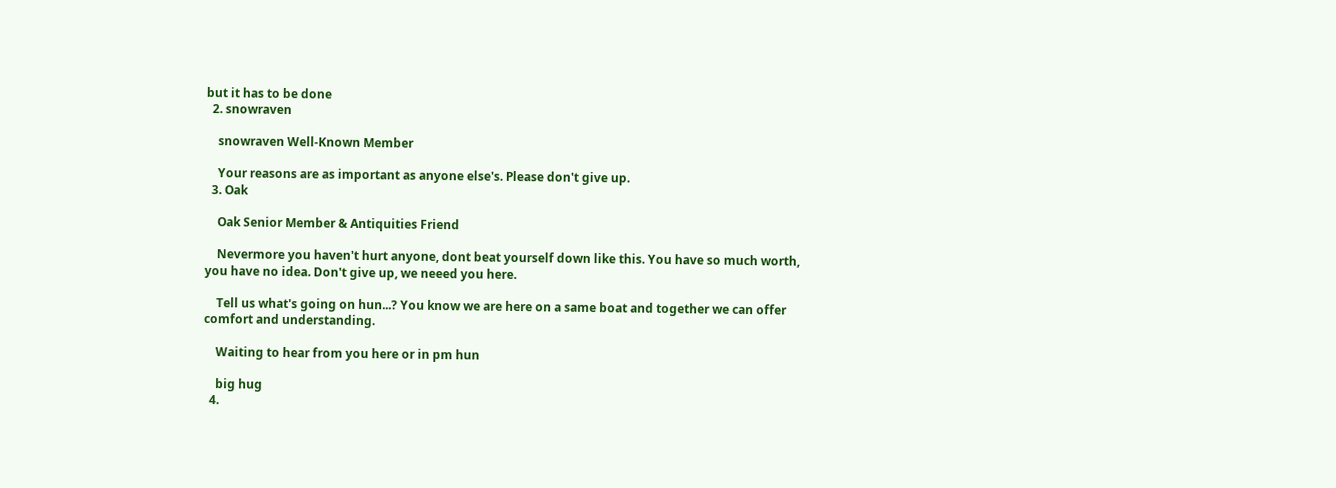but it has to be done
  2. snowraven

    snowraven Well-Known Member

    Your reasons are as important as anyone else's. Please don't give up.
  3. Oak

    Oak Senior Member & Antiquities Friend

    Nevermore you haven't hurt anyone, dont beat yourself down like this. You have so much worth, you have no idea. Don't give up, we neeed you here.

    Tell us what's going on hun...? You know we are here on a same boat and together we can offer comfort and understanding.

    Waiting to hear from you here or in pm hun

    big hug
  4.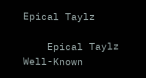Epical Taylz

    Epical Taylz Well-Known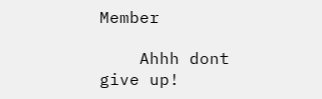Member

    Ahhh dont give up!